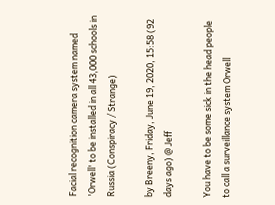Facial recognition camera system named 'Orwell' to be installed in all 43,000 schools in Russia (Conspiracy / Strange)

by Breeny, Friday, June 19, 2020, 15:58 (92 days ago) @ Jeff

You have to be some sick in the head people to call a surveillance system Orwell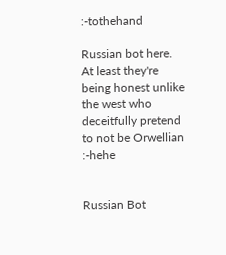:-tothehand

Russian bot here. At least they're being honest unlike the west who deceitfully pretend to not be Orwellian :-hehe


Russian Bot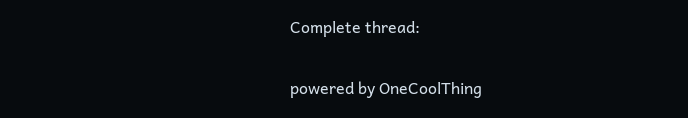Complete thread:


powered by OneCoolThing